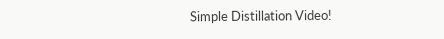Simple Distillation Video!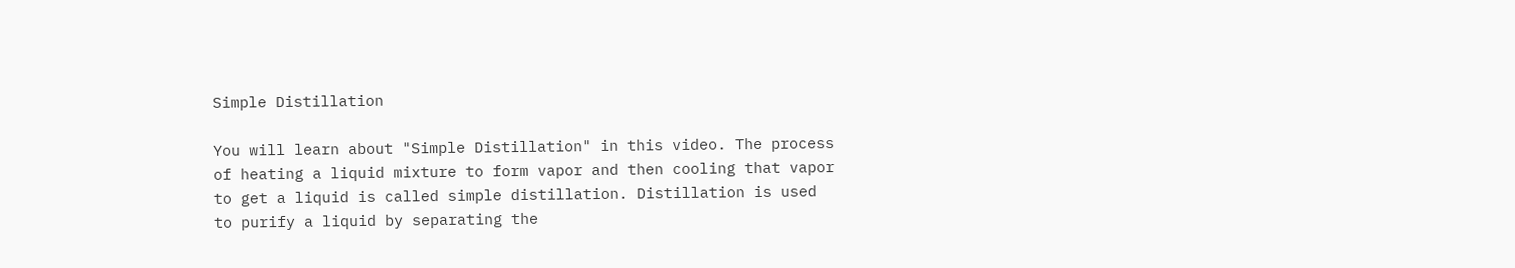Simple Distillation

You will learn about "Simple Distillation" in this video. The process of heating a liquid mixture to form vapor and then cooling that vapor to get a liquid is called simple distillation. Distillation is used to purify a liquid by separating the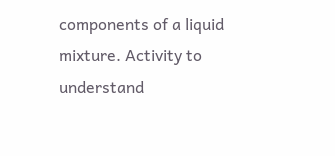components of a liquid mixture. Activity to understand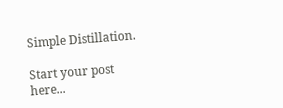Simple Distillation.

Start your post here...